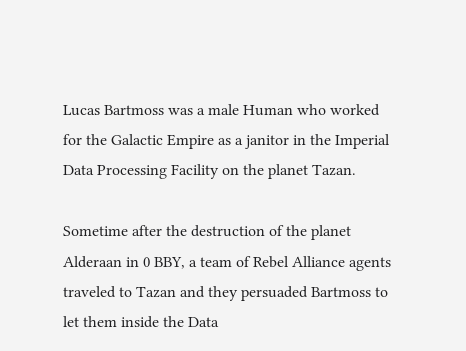Lucas Bartmoss was a male Human who worked for the Galactic Empire as a janitor in the Imperial Data Processing Facility on the planet Tazan.

Sometime after the destruction of the planet Alderaan in 0 BBY, a team of Rebel Alliance agents traveled to Tazan and they persuaded Bartmoss to let them inside the Data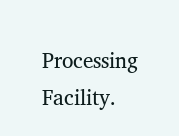Processing Facility.